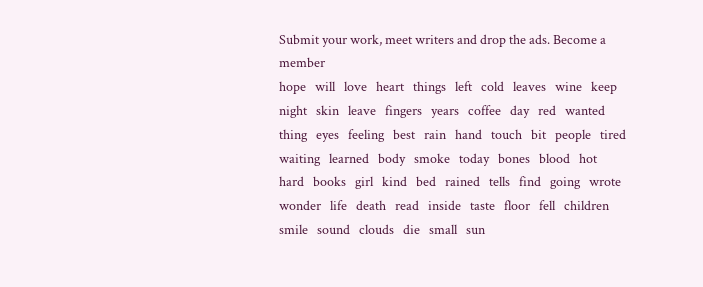Submit your work, meet writers and drop the ads. Become a member
hope   will   love   heart   things   left   cold   leaves   wine   keep   night   skin   leave   fingers   years   coffee   day   red   wanted   thing   eyes   feeling   best   rain   hand   touch   bit   people   tired   waiting   learned   body   smoke   today   bones   blood   hot   hard   books   girl   kind   bed   rained   tells   find   going   wrote   wonder   life   death   read   inside   taste   floor   fell   children   smile   sound   clouds   die   small   sun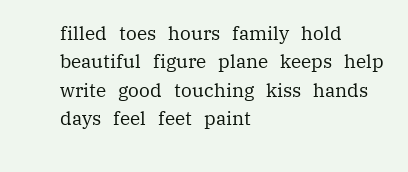filled   toes   hours   family   hold   beautiful   figure   plane   keeps   help   write   good   touching   kiss   hands   days   feel   feet   paint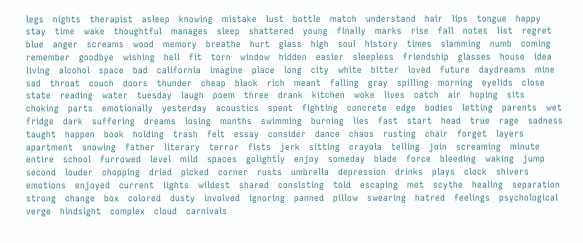legs   nights   therapist   asleep   knowing   mistake   lust   bottle   match   understand   hair   lips   tongue   happy   stay   time   wake   thoughtful   manages   sleep   shattered   young   finally   marks   rise   fall   notes   list   regret   blue   anger   screams   wood   memory   breathe   hurt   glass   high   soul   history   times   slamming   numb   coming   remember   goodbye   wishing   hell   fit   torn   window   hidden   easier   sleepless   friendship   glasses   house   idea   living   alcohol   space   bad   california   imagine   place   long   city   white   bitter   loved   future   daydreams   mine   sad   throat   couch   doors   thunder   cheap   black   rich   meant   falling   gray   spilling   morning   eyelids   close   state   reading   water   tuesday   laugh   poem   three   drank   kitchen   woke   lives   catch   air   hoping   sits   choking   parts   emotionally   yesterday   acoustics   spent   fighting   concrete   edge   bodies   letting   parents   wet   fridge   dark   suffering   dreams   losing   months   swimming   burning   lies   fast   start   head   true   rage   sadness   taught   happen   book   holding   trash   felt   essay   consider   dance   chaos   rusting   chair   forget   layers   apartment   snowing   father   literary   terror   fists   jerk   sitting   crayola   telling   join   screaming   minute   entire   school   furrowed   level   mild   spaces   golightly   enjoy   someday   blade   force   bleeding   waking   jump   second   louder   chopping   dried   picked   corner   rusts   umbrella   depression   drinks   plays   clock   shivers   emotions   enjoyed   current   lights   wildest   shared   consisting   told   escaping   met   scythe   healing   separation   strong   change   box   colored   dusty   involved   ignoring   panned   pillow   swearing   hatred   feelings   psychological   verge   hindsight   complex   cloud   carnivals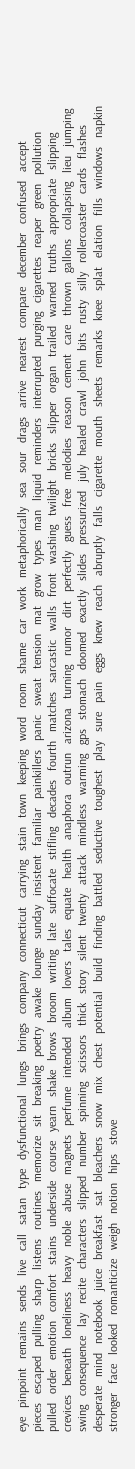eye   pinpoint   remains   sends   live   call   satan   type   dysfunctional   lungs   brings   company   connecticut   carrying   stain   town   keeping   word   room   shame   car   work   metaphorically   sea   sour   drags   arrive   nearest   compare   december   confused   accept   pieces   escaped   pulling   sharp   listens   routines   memorize   sit   breaking   poetry   awake   lounge   sunday   insistent   familiar   painkillers   panic   sweat   tension   mat   grow   types   man   liquid   reminders   interrupted   purging   cigarettes   reaper   green   pollution   pulled   order   emotion   comfort   stains   underside   course   yearn   shake   brows   broom   writing   late   suffocate   stifling   decades   fourth   matches   sarcastic   walls   front   washing   twilight   bricks   slipper   organ   trailed   warned   truths   appropriate   slipping   crevices   beneath   loneliness   heavy   noble   abuse   magnets   perfume   intended   album   lovers   tales   equate   health   anaphora   outrun   arizona   turning   rumor   dirt   perfectly   guess   free   melodies   reason   cement   care   thrown   gallons   collapsing   lieu   jumping   swing   consequence   lay   recite   characters   slipped   number   spinning   scissors   thick   story   silent   twenty   attack   mindless   warming   gps   stomach   doomed   exactly   slides   pressurized   july   healed   crawl   john   bits   rusty   silly   rollercoaster   cards   flashes   desperate   mind   notebook   juice   breakfast   sat   bleachers   snow   mix   chest   potential   build   finding   battled   seductive   toughest   play   sure   pain   eggs   knew   reach   abruptly   falls   cigarette   mouth   sheets   remarks   knee   splat   elation   fills   windows   napkin   stronger   face   looked   romanticize   weigh   notion   hips   stove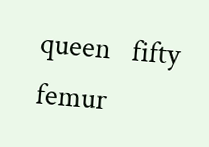queen   fifty   femur